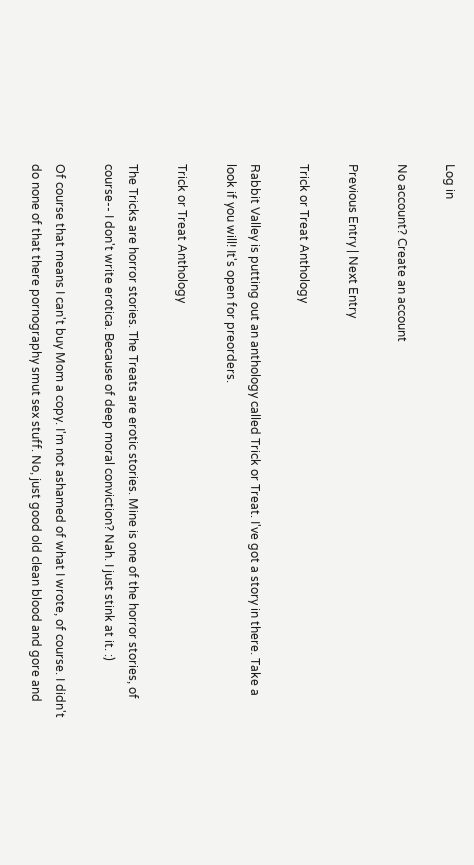Log in

No account? Create an account

Previous Entry | Next Entry

Trick or Treat Anthology

Rabbit Valley is putting out an anthology called Trick or Treat. I've got a story in there. Take a look if you will! It's open for preorders.

Trick or Treat Anthology

The Tricks are horror stories. The Treats are erotic stories. Mine is one of the horror stories, of course-- I don't write erotica. Because of deep moral conviction? Nah. I just stink at it. :)

Of course that means I can't buy Mom a copy. I'm not ashamed of what I wrote, of course. I didn't do none of that there pornography smut sex stuff. No, just good old clean blood and gore and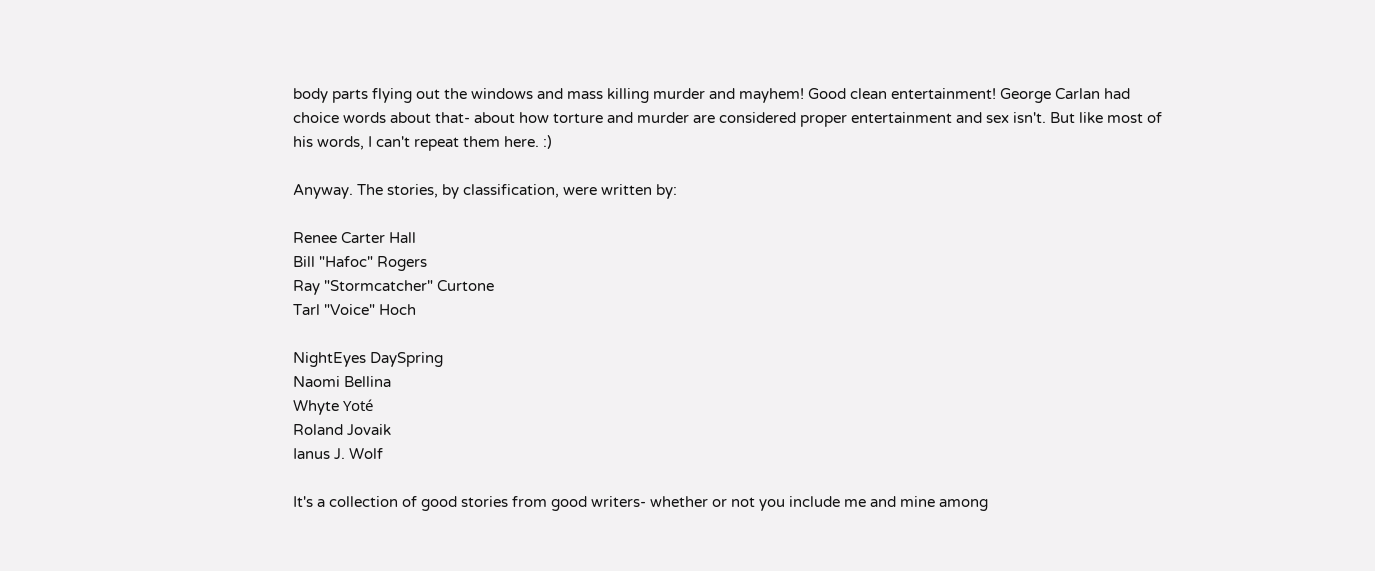body parts flying out the windows and mass killing murder and mayhem! Good clean entertainment! George Carlan had choice words about that- about how torture and murder are considered proper entertainment and sex isn't. But like most of his words, I can't repeat them here. :)

Anyway. The stories, by classification, were written by:

Renee Carter Hall
Bill "Hafoc" Rogers
Ray "Stormcatcher" Curtone
Tarl "Voice" Hoch

NightEyes DaySpring
Naomi Bellina
Whyte Yoté
Roland Jovaik
Ianus J. Wolf

It's a collection of good stories from good writers- whether or not you include me and mine among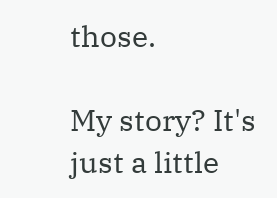those.

My story? It's just a little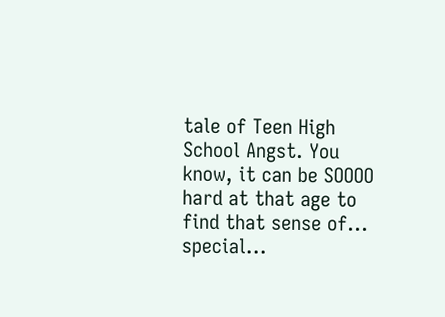tale of Teen High School Angst. You know, it can be SOOOO hard at that age to find that sense of... special...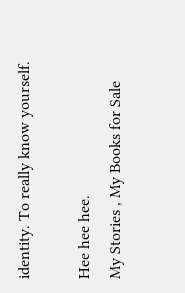identity. To really know yourself.

Hee hee hee.
My Stories , My Books for Sale